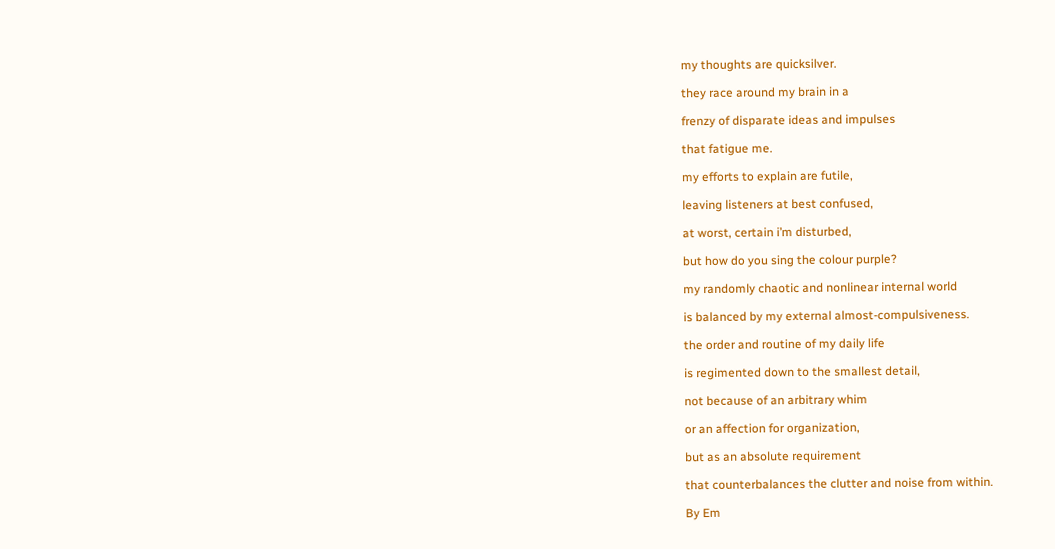my thoughts are quicksilver.

they race around my brain in a

frenzy of disparate ideas and impulses

that fatigue me.

my efforts to explain are futile,

leaving listeners at best confused,

at worst, certain i’m disturbed,

but how do you sing the colour purple?

my randomly chaotic and nonlinear internal world

is balanced by my external almost-compulsiveness.

the order and routine of my daily life

is regimented down to the smallest detail,

not because of an arbitrary whim

or an affection for organization,

but as an absolute requirement

that counterbalances the clutter and noise from within.

By Em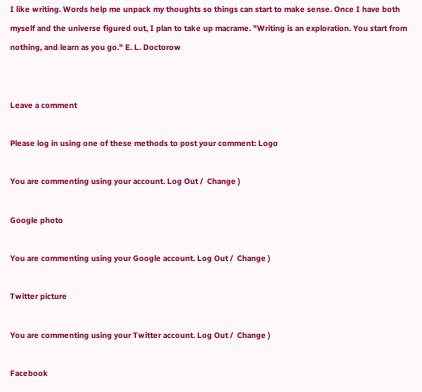I like writing. Words help me unpack my thoughts so things can start to make sense. Once I have both myself and the universe figured out, I plan to take up macrame. "Writing is an exploration. You start from nothing, and learn as you go." E. L. Doctorow


Leave a comment

Please log in using one of these methods to post your comment: Logo

You are commenting using your account. Log Out /  Change )

Google photo

You are commenting using your Google account. Log Out /  Change )

Twitter picture

You are commenting using your Twitter account. Log Out /  Change )

Facebook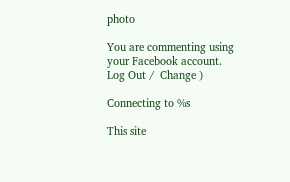photo

You are commenting using your Facebook account. Log Out /  Change )

Connecting to %s

This site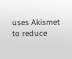uses Akismet to reduce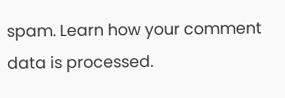spam. Learn how your comment data is processed.